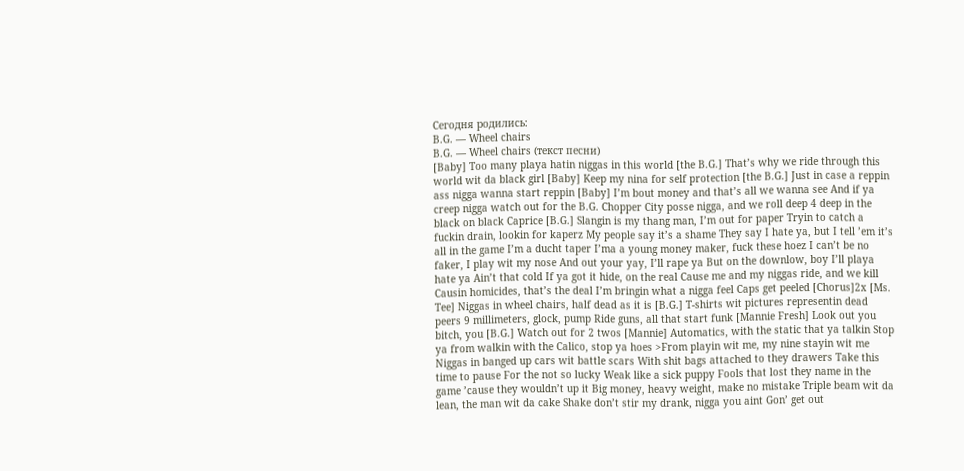Сегодня родились:
B.G. — Wheel chairs
B.G. — Wheel chairs (текст песни)
[Baby] Too many playa hatin niggas in this world [the B.G.] That’s why we ride through this world wit da black girl [Baby] Keep my nina for self protection [the B.G.] Just in case a reppin ass nigga wanna start reppin [Baby] I’m bout money and that’s all we wanna see And if ya creep nigga watch out for the B.G. Chopper City posse nigga, and we roll deep 4 deep in the black on black Caprice [B.G.] Slangin is my thang man, I’m out for paper Tryin to catch a fuckin drain, lookin for kaperz My people say it’s a shame They say I hate ya, but I tell ’em it’s all in the game I’m a ducht taper I’ma a young money maker, fuck these hoez I can’t be no faker, I play wit my nose And out your yay, I’ll rape ya But on the downlow, boy I’ll playa hate ya Ain’t that cold If ya got it hide, on the real Cause me and my niggas ride, and we kill Causin homicides, that’s the deal I’m bringin what a nigga feel Caps get peeled [Chorus]2x [Ms. Tee] Niggas in wheel chairs, half dead as it is [B.G.] T-shirts wit pictures representin dead peers 9 millimeters, glock, pump Ride guns, all that start funk [Mannie Fresh] Look out you bitch, you [B.G.] Watch out for 2 twos [Mannie] Automatics, with the static that ya talkin Stop ya from walkin with the Calico, stop ya hoes >From playin wit me, my nine stayin wit me Niggas in banged up cars wit battle scars With shit bags attached to they drawers Take this time to pause For the not so lucky Weak like a sick puppy Fools that lost they name in the game ’cause they wouldn’t up it Big money, heavy weight, make no mistake Triple beam wit da lean, the man wit da cake Shake don’t stir my drank, nigga you aint Gon’ get out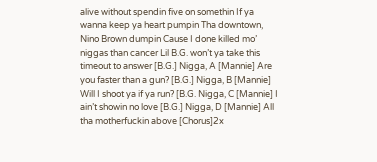alive without spendin five on somethin If ya wanna keep ya heart pumpin Tha downtown, Nino Brown dumpin Cause I done killed mo’ niggas than cancer Lil B.G. won’t ya take this timeout to answer [B.G.] Nigga, A [Mannie] Are you faster than a gun? [B.G.] Nigga, B [Mannie] Will I shoot ya if ya run? [B.G. Nigga, C [Mannie] I ain’t showin no love [B.G.] Nigga, D [Mannie] All tha motherfuckin above [Chorus]2x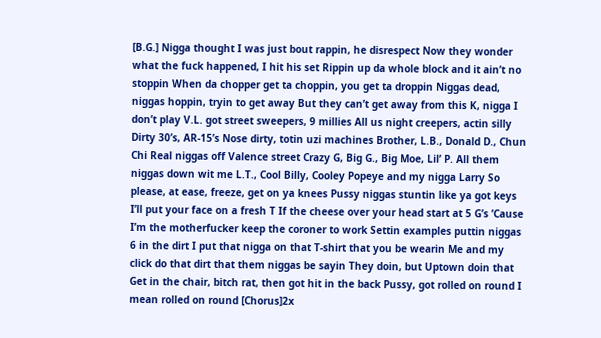[B.G.] Nigga thought I was just bout rappin, he disrespect Now they wonder what the fuck happened, I hit his set Rippin up da whole block and it ain’t no stoppin When da chopper get ta choppin, you get ta droppin Niggas dead, niggas hoppin, tryin to get away But they can’t get away from this K, nigga I don’t play V.L. got street sweepers, 9 millies All us night creepers, actin silly Dirty 30’s, AR-15’s Nose dirty, totin uzi machines Brother, L.B., Donald D., Chun Chi Real niggas off Valence street Crazy G, Big G., Big Moe, Lil’ P. All them niggas down wit me L.T., Cool Billy, Cooley Popeye and my nigga Larry So please, at ease, freeze, get on ya knees Pussy niggas stuntin like ya got keys I’ll put your face on a fresh T If the cheese over your head start at 5 G’s ’Cause I’m the motherfucker keep the coroner to work Settin examples puttin niggas 6 in the dirt I put that nigga on that T-shirt that you be wearin Me and my click do that dirt that them niggas be sayin They doin, but Uptown doin that Get in the chair, bitch rat, then got hit in the back Pussy, got rolled on round I mean rolled on round [Chorus]2x